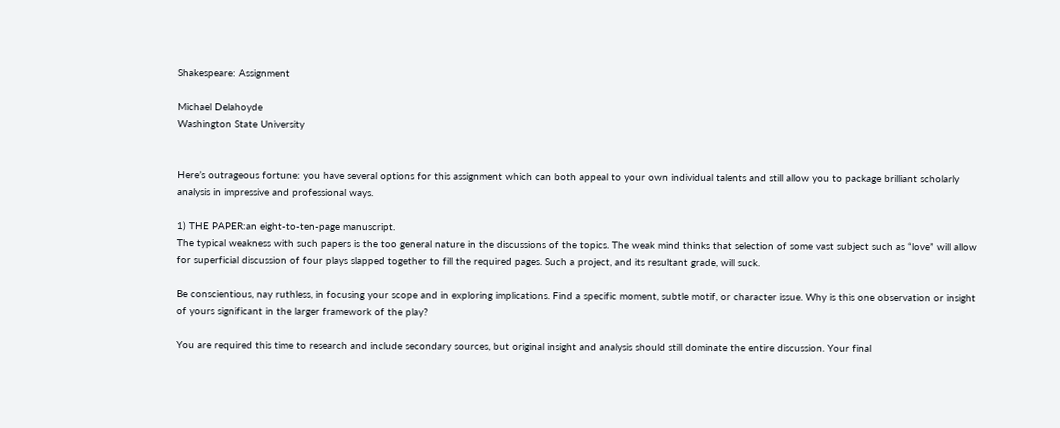Shakespeare: Assignment

Michael Delahoyde
Washington State University


Here’s outrageous fortune: you have several options for this assignment which can both appeal to your own individual talents and still allow you to package brilliant scholarly analysis in impressive and professional ways.

1) THE PAPER:an eight-to-ten-page manuscript.
The typical weakness with such papers is the too general nature in the discussions of the topics. The weak mind thinks that selection of some vast subject such as “love” will allow for superficial discussion of four plays slapped together to fill the required pages. Such a project, and its resultant grade, will suck.

Be conscientious, nay ruthless, in focusing your scope and in exploring implications. Find a specific moment, subtle motif, or character issue. Why is this one observation or insight of yours significant in the larger framework of the play?

You are required this time to research and include secondary sources, but original insight and analysis should still dominate the entire discussion. Your final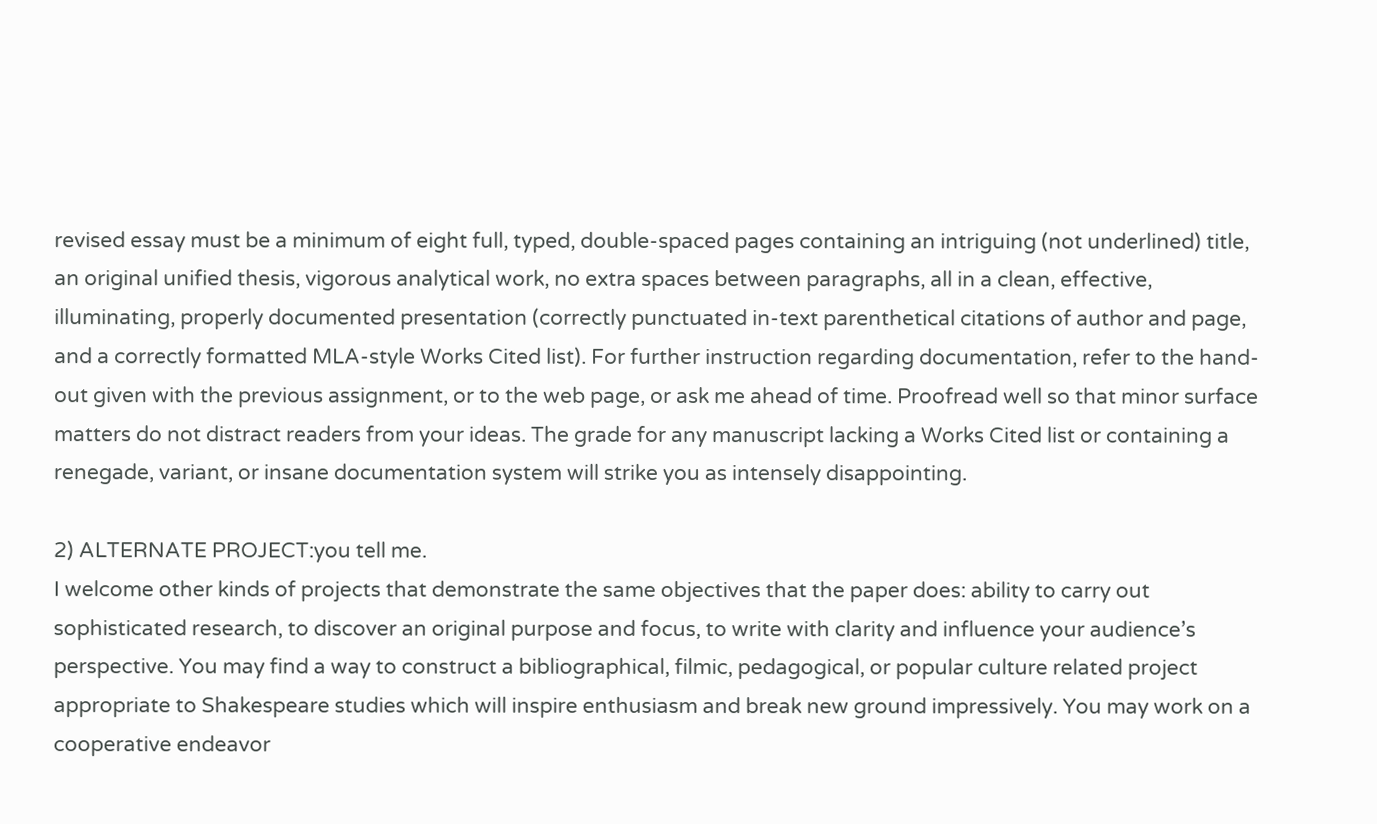revised essay must be a minimum of eight full, typed, double-spaced pages containing an intriguing (not underlined) title, an original unified thesis, vigorous analytical work, no extra spaces between paragraphs, all in a clean, effective, illuminating, properly documented presentation (correctly punctuated in-text parenthetical citations of author and page, and a correctly formatted MLA-style Works Cited list). For further instruction regarding documentation, refer to the hand-out given with the previous assignment, or to the web page, or ask me ahead of time. Proofread well so that minor surface matters do not distract readers from your ideas. The grade for any manuscript lacking a Works Cited list or containing a renegade, variant, or insane documentation system will strike you as intensely disappointing.

2) ALTERNATE PROJECT:you tell me.
I welcome other kinds of projects that demonstrate the same objectives that the paper does: ability to carry out sophisticated research, to discover an original purpose and focus, to write with clarity and influence your audience’s perspective. You may find a way to construct a bibliographical, filmic, pedagogical, or popular culture related project appropriate to Shakespeare studies which will inspire enthusiasm and break new ground impressively. You may work on a cooperative endeavor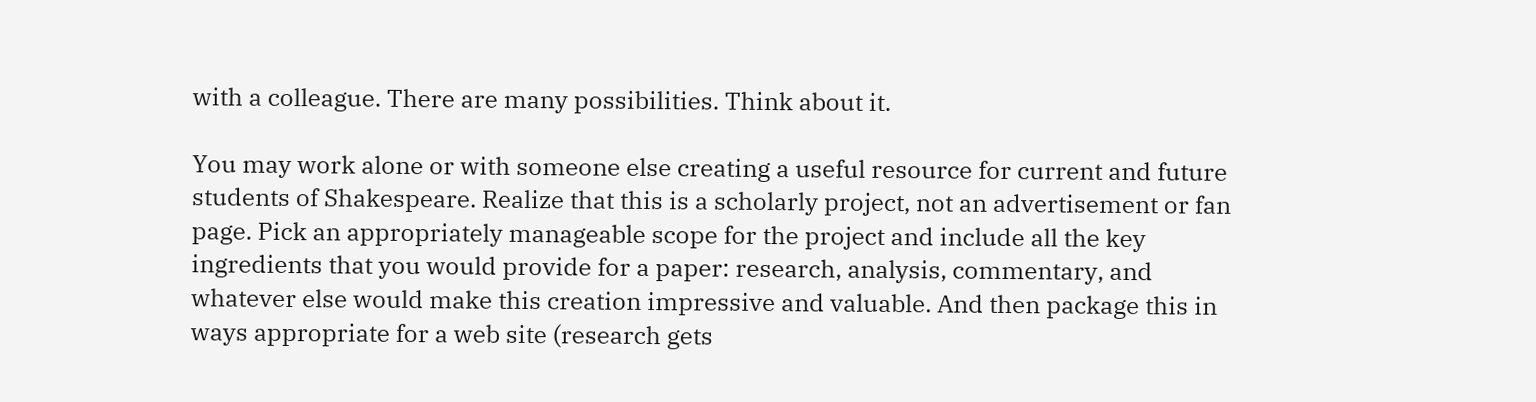with a colleague. There are many possibilities. Think about it.

You may work alone or with someone else creating a useful resource for current and future students of Shakespeare. Realize that this is a scholarly project, not an advertisement or fan page. Pick an appropriately manageable scope for the project and include all the key ingredients that you would provide for a paper: research, analysis, commentary, and whatever else would make this creation impressive and valuable. And then package this in ways appropriate for a web site (research gets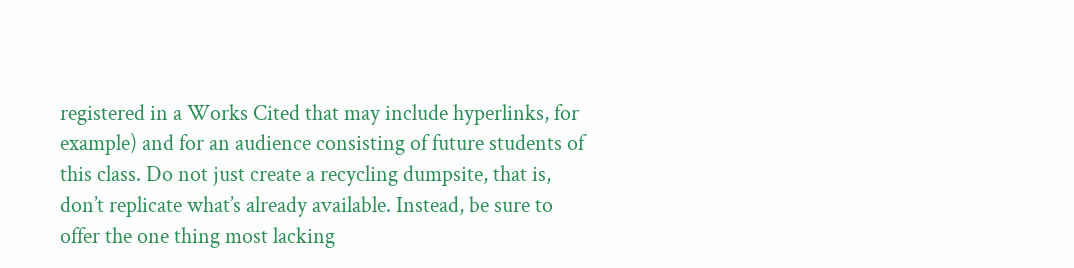registered in a Works Cited that may include hyperlinks, for example) and for an audience consisting of future students of this class. Do not just create a recycling dumpsite, that is, don’t replicate what’s already available. Instead, be sure to offer the one thing most lacking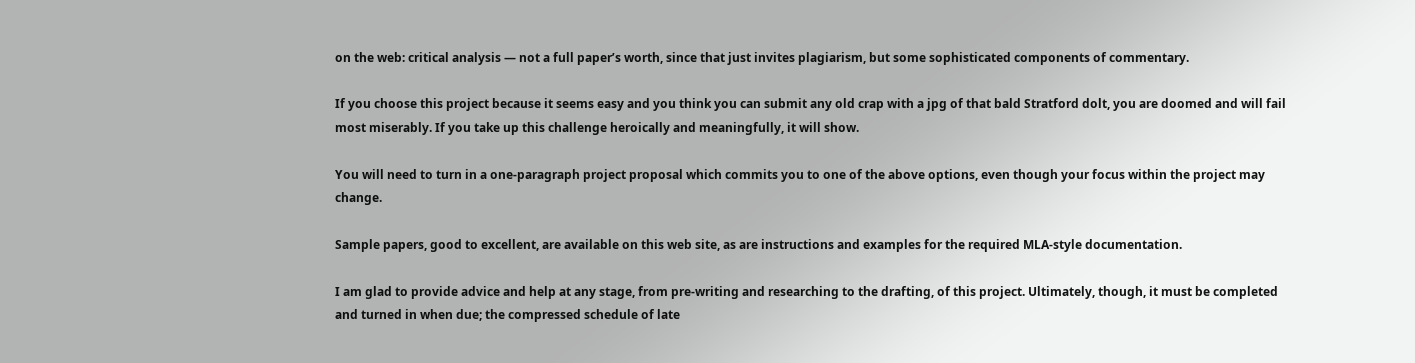on the web: critical analysis — not a full paper’s worth, since that just invites plagiarism, but some sophisticated components of commentary.

If you choose this project because it seems easy and you think you can submit any old crap with a jpg of that bald Stratford dolt, you are doomed and will fail most miserably. If you take up this challenge heroically and meaningfully, it will show.

You will need to turn in a one-paragraph project proposal which commits you to one of the above options, even though your focus within the project may change.

Sample papers, good to excellent, are available on this web site, as are instructions and examples for the required MLA-style documentation.

I am glad to provide advice and help at any stage, from pre-writing and researching to the drafting, of this project. Ultimately, though, it must be completed and turned in when due; the compressed schedule of late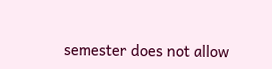semester does not allow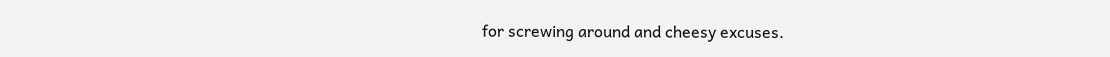for screwing around and cheesy excuses.